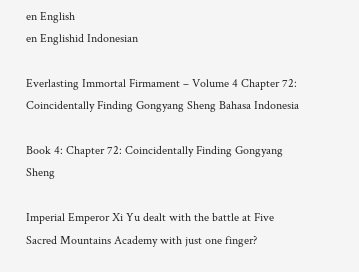en English
en Englishid Indonesian

Everlasting Immortal Firmament – Volume 4 Chapter 72: Coincidentally Finding Gongyang Sheng Bahasa Indonesia

Book 4: Chapter 72: Coincidentally Finding Gongyang Sheng

Imperial Emperor Xi Yu dealt with the battle at Five Sacred Mountains Academy with just one finger?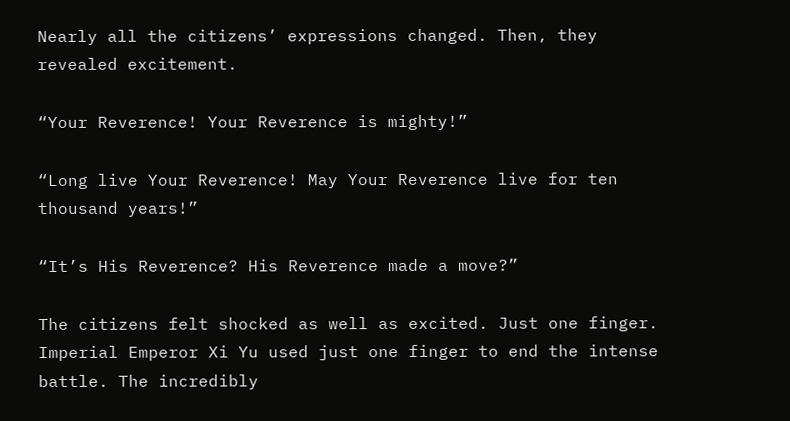Nearly all the citizens’ expressions changed. Then, they revealed excitement.

“Your Reverence! Your Reverence is mighty!”

“Long live Your Reverence! May Your Reverence live for ten thousand years!”

“It’s His Reverence? His Reverence made a move?”

The citizens felt shocked as well as excited. Just one finger. Imperial Emperor Xi Yu used just one finger to end the intense battle. The incredibly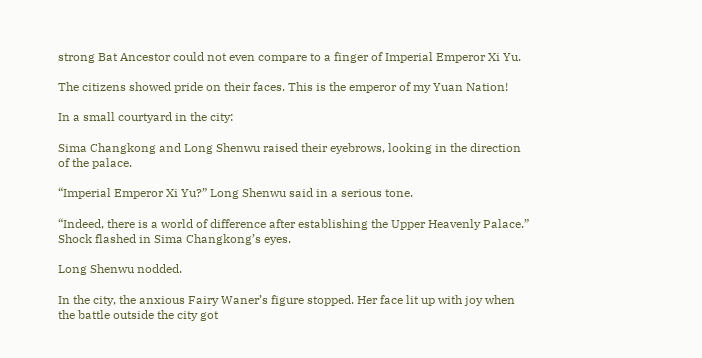strong Bat Ancestor could not even compare to a finger of Imperial Emperor Xi Yu.

The citizens showed pride on their faces. This is the emperor of my Yuan Nation!

In a small courtyard in the city:

Sima Changkong and Long Shenwu raised their eyebrows, looking in the direction of the palace.

“Imperial Emperor Xi Yu?” Long Shenwu said in a serious tone.

“Indeed, there is a world of difference after establishing the Upper Heavenly Palace.” Shock flashed in Sima Changkong’s eyes.

Long Shenwu nodded.

In the city, the anxious Fairy Waner’s figure stopped. Her face lit up with joy when the battle outside the city got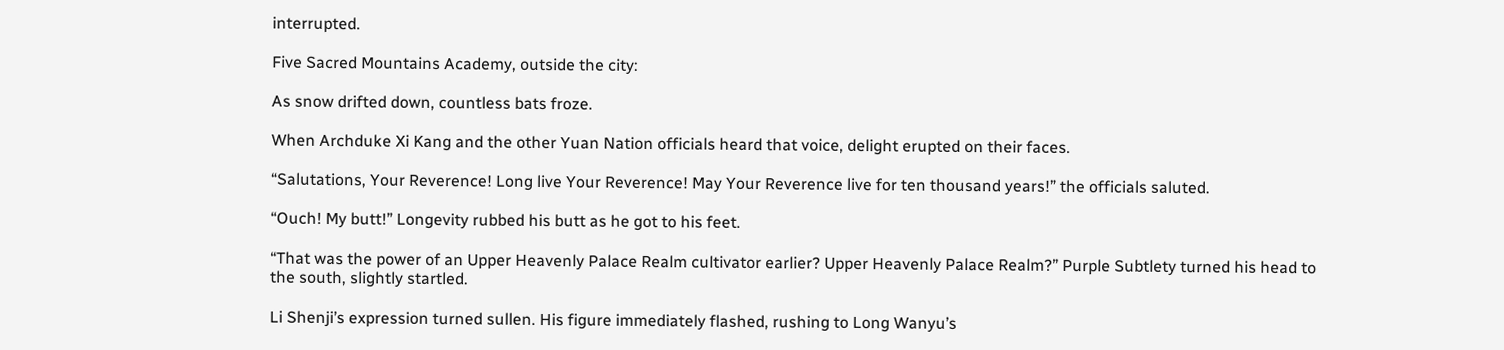interrupted.

Five Sacred Mountains Academy, outside the city:

As snow drifted down, countless bats froze.

When Archduke Xi Kang and the other Yuan Nation officials heard that voice, delight erupted on their faces.

“Salutations, Your Reverence! Long live Your Reverence! May Your Reverence live for ten thousand years!” the officials saluted.

“Ouch! My butt!” Longevity rubbed his butt as he got to his feet.

“That was the power of an Upper Heavenly Palace Realm cultivator earlier? Upper Heavenly Palace Realm?” Purple Subtlety turned his head to the south, slightly startled.

Li Shenji’s expression turned sullen. His figure immediately flashed, rushing to Long Wanyu’s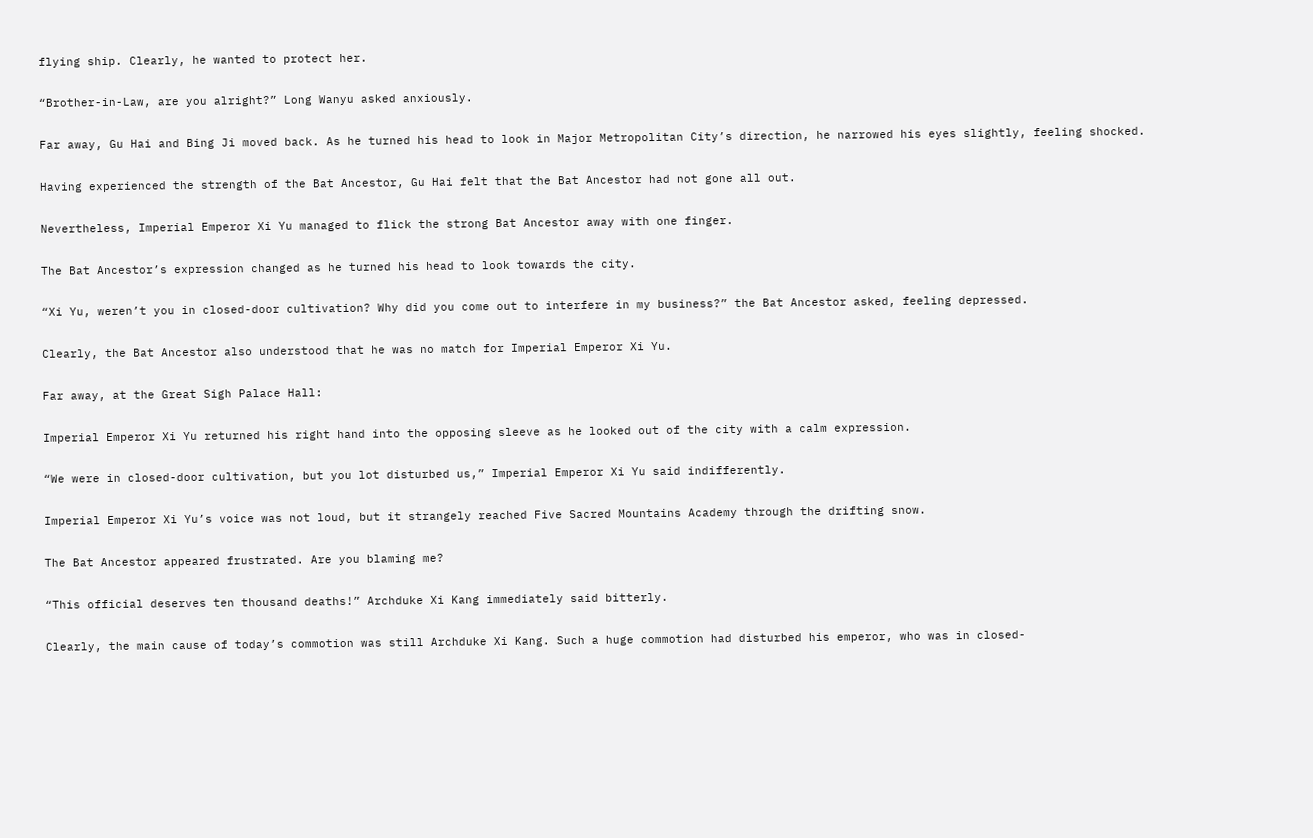flying ship. Clearly, he wanted to protect her.

“Brother-in-Law, are you alright?” Long Wanyu asked anxiously.

Far away, Gu Hai and Bing Ji moved back. As he turned his head to look in Major Metropolitan City’s direction, he narrowed his eyes slightly, feeling shocked.

Having experienced the strength of the Bat Ancestor, Gu Hai felt that the Bat Ancestor had not gone all out.

Nevertheless, Imperial Emperor Xi Yu managed to flick the strong Bat Ancestor away with one finger.

The Bat Ancestor’s expression changed as he turned his head to look towards the city.

“Xi Yu, weren’t you in closed-door cultivation? Why did you come out to interfere in my business?” the Bat Ancestor asked, feeling depressed.

Clearly, the Bat Ancestor also understood that he was no match for Imperial Emperor Xi Yu.

Far away, at the Great Sigh Palace Hall:

Imperial Emperor Xi Yu returned his right hand into the opposing sleeve as he looked out of the city with a calm expression.

“We were in closed-door cultivation, but you lot disturbed us,” Imperial Emperor Xi Yu said indifferently.

Imperial Emperor Xi Yu’s voice was not loud, but it strangely reached Five Sacred Mountains Academy through the drifting snow.

The Bat Ancestor appeared frustrated. Are you blaming me?

“This official deserves ten thousand deaths!” Archduke Xi Kang immediately said bitterly.

Clearly, the main cause of today’s commotion was still Archduke Xi Kang. Such a huge commotion had disturbed his emperor, who was in closed-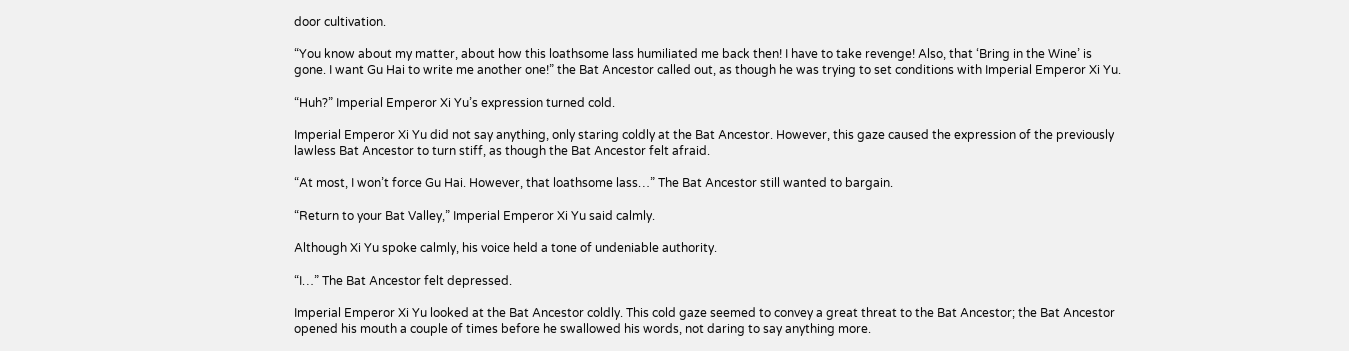door cultivation.

“You know about my matter, about how this loathsome lass humiliated me back then! I have to take revenge! Also, that ‘Bring in the Wine’ is gone. I want Gu Hai to write me another one!” the Bat Ancestor called out, as though he was trying to set conditions with Imperial Emperor Xi Yu.

“Huh?” Imperial Emperor Xi Yu’s expression turned cold.

Imperial Emperor Xi Yu did not say anything, only staring coldly at the Bat Ancestor. However, this gaze caused the expression of the previously lawless Bat Ancestor to turn stiff, as though the Bat Ancestor felt afraid.

“At most, I won’t force Gu Hai. However, that loathsome lass…” The Bat Ancestor still wanted to bargain.

“Return to your Bat Valley,” Imperial Emperor Xi Yu said calmly.

Although Xi Yu spoke calmly, his voice held a tone of undeniable authority.

“I…” The Bat Ancestor felt depressed.

Imperial Emperor Xi Yu looked at the Bat Ancestor coldly. This cold gaze seemed to convey a great threat to the Bat Ancestor; the Bat Ancestor opened his mouth a couple of times before he swallowed his words, not daring to say anything more.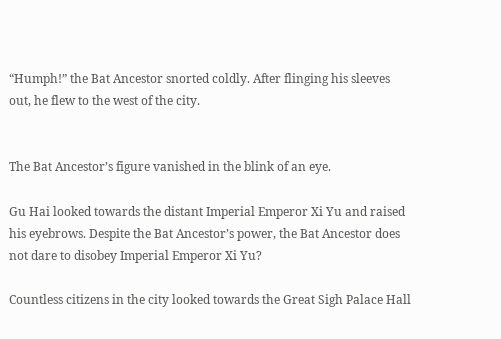“Humph!” the Bat Ancestor snorted coldly. After flinging his sleeves out, he flew to the west of the city.


The Bat Ancestor’s figure vanished in the blink of an eye.

Gu Hai looked towards the distant Imperial Emperor Xi Yu and raised his eyebrows. Despite the Bat Ancestor’s power, the Bat Ancestor does not dare to disobey Imperial Emperor Xi Yu?

Countless citizens in the city looked towards the Great Sigh Palace Hall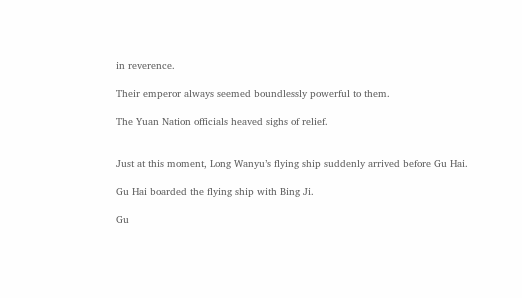in reverence.

Their emperor always seemed boundlessly powerful to them.

The Yuan Nation officials heaved sighs of relief.


Just at this moment, Long Wanyu’s flying ship suddenly arrived before Gu Hai.

Gu Hai boarded the flying ship with Bing Ji.

Gu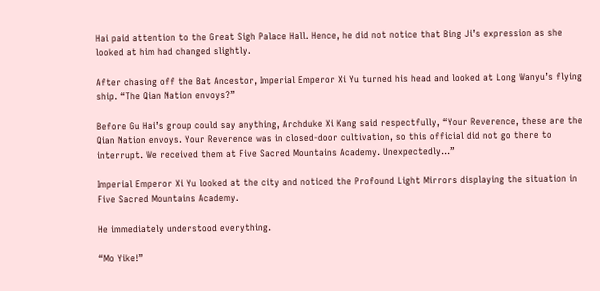Hai paid attention to the Great Sigh Palace Hall. Hence, he did not notice that Bing Ji’s expression as she looked at him had changed slightly.

After chasing off the Bat Ancestor, Imperial Emperor Xi Yu turned his head and looked at Long Wanyu’s flying ship. “The Qian Nation envoys?”

Before Gu Hai’s group could say anything, Archduke Xi Kang said respectfully, “Your Reverence, these are the Qian Nation envoys. Your Reverence was in closed-door cultivation, so this official did not go there to interrupt. We received them at Five Sacred Mountains Academy. Unexpectedly…”

Imperial Emperor Xi Yu looked at the city and noticed the Profound Light Mirrors displaying the situation in Five Sacred Mountains Academy.

He immediately understood everything.

“Mo Yike!”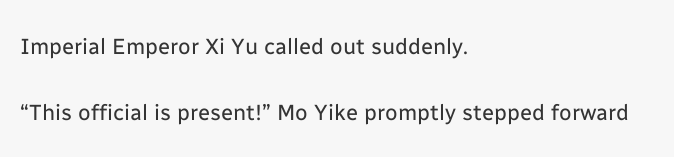Imperial Emperor Xi Yu called out suddenly.

“This official is present!” Mo Yike promptly stepped forward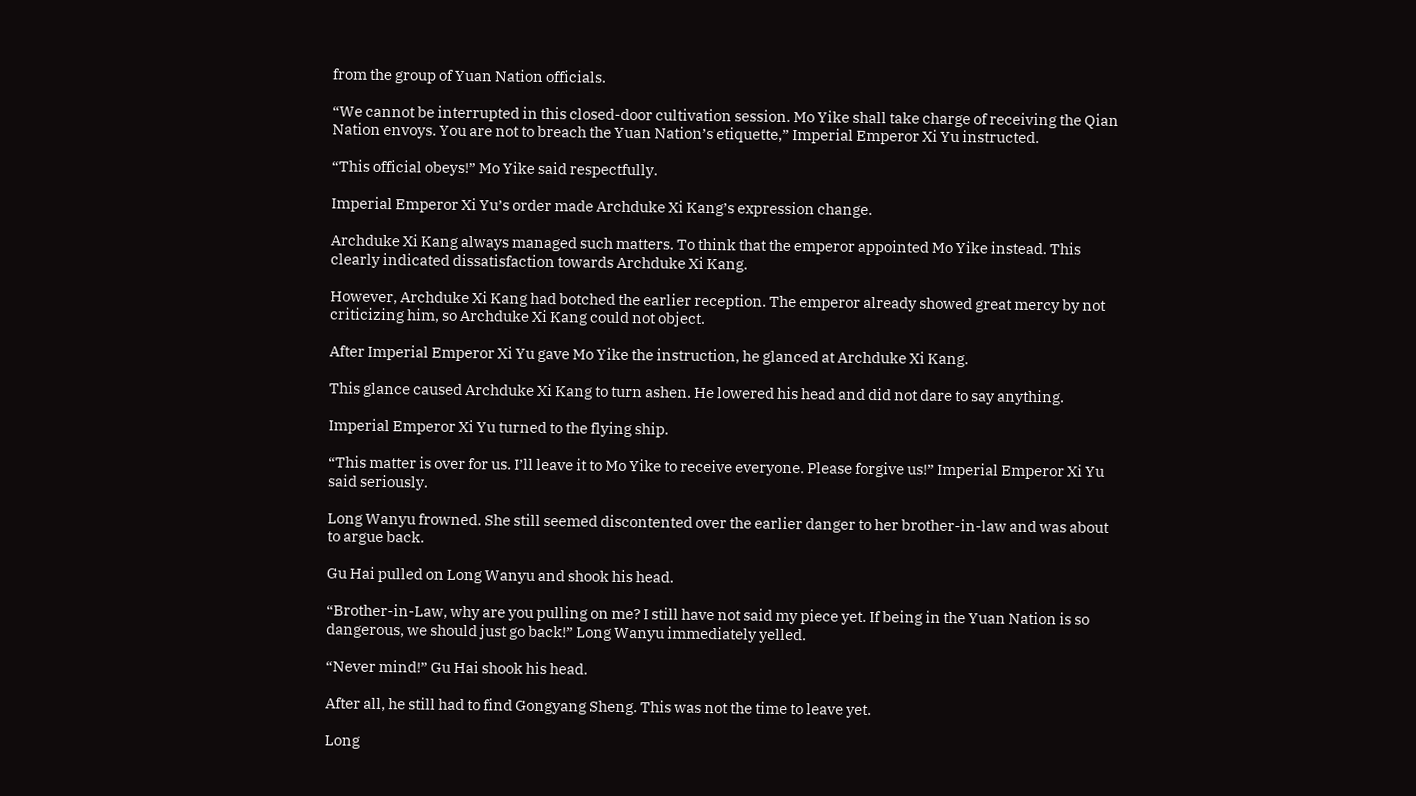from the group of Yuan Nation officials.

“We cannot be interrupted in this closed-door cultivation session. Mo Yike shall take charge of receiving the Qian Nation envoys. You are not to breach the Yuan Nation’s etiquette,” Imperial Emperor Xi Yu instructed.

“This official obeys!” Mo Yike said respectfully.

Imperial Emperor Xi Yu’s order made Archduke Xi Kang’s expression change.

Archduke Xi Kang always managed such matters. To think that the emperor appointed Mo Yike instead. This clearly indicated dissatisfaction towards Archduke Xi Kang.

However, Archduke Xi Kang had botched the earlier reception. The emperor already showed great mercy by not criticizing him, so Archduke Xi Kang could not object.

After Imperial Emperor Xi Yu gave Mo Yike the instruction, he glanced at Archduke Xi Kang.

This glance caused Archduke Xi Kang to turn ashen. He lowered his head and did not dare to say anything.

Imperial Emperor Xi Yu turned to the flying ship.

“This matter is over for us. I’ll leave it to Mo Yike to receive everyone. Please forgive us!” Imperial Emperor Xi Yu said seriously.

Long Wanyu frowned. She still seemed discontented over the earlier danger to her brother-in-law and was about to argue back.

Gu Hai pulled on Long Wanyu and shook his head.

“Brother-in-Law, why are you pulling on me? I still have not said my piece yet. If being in the Yuan Nation is so dangerous, we should just go back!” Long Wanyu immediately yelled.

“Never mind!” Gu Hai shook his head.

After all, he still had to find Gongyang Sheng. This was not the time to leave yet.

Long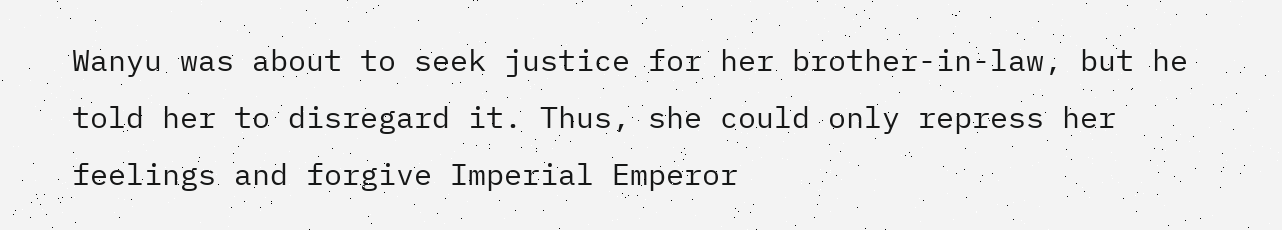Wanyu was about to seek justice for her brother-in-law, but he told her to disregard it. Thus, she could only repress her feelings and forgive Imperial Emperor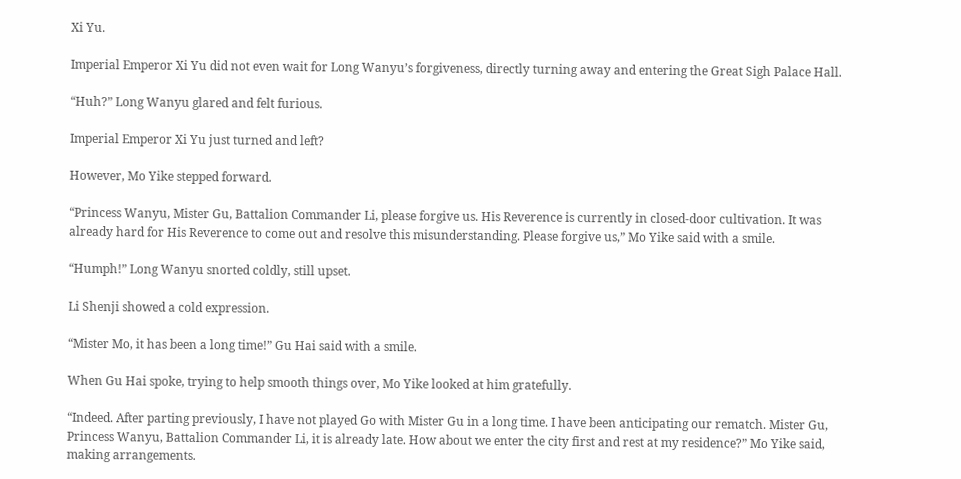Xi Yu.

Imperial Emperor Xi Yu did not even wait for Long Wanyu’s forgiveness, directly turning away and entering the Great Sigh Palace Hall.

“Huh?” Long Wanyu glared and felt furious.

Imperial Emperor Xi Yu just turned and left?

However, Mo Yike stepped forward.

“Princess Wanyu, Mister Gu, Battalion Commander Li, please forgive us. His Reverence is currently in closed-door cultivation. It was already hard for His Reverence to come out and resolve this misunderstanding. Please forgive us,” Mo Yike said with a smile.

“Humph!” Long Wanyu snorted coldly, still upset.

Li Shenji showed a cold expression.

“Mister Mo, it has been a long time!” Gu Hai said with a smile.

When Gu Hai spoke, trying to help smooth things over, Mo Yike looked at him gratefully.

“Indeed. After parting previously, I have not played Go with Mister Gu in a long time. I have been anticipating our rematch. Mister Gu, Princess Wanyu, Battalion Commander Li, it is already late. How about we enter the city first and rest at my residence?” Mo Yike said, making arrangements.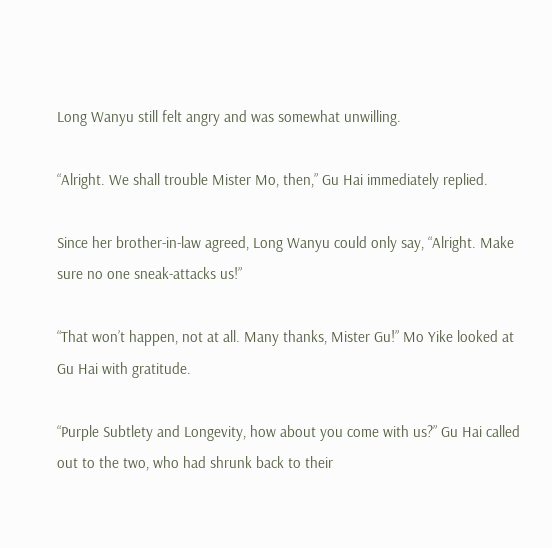Long Wanyu still felt angry and was somewhat unwilling.

“Alright. We shall trouble Mister Mo, then,” Gu Hai immediately replied.

Since her brother-in-law agreed, Long Wanyu could only say, “Alright. Make sure no one sneak-attacks us!”

“That won’t happen, not at all. Many thanks, Mister Gu!” Mo Yike looked at Gu Hai with gratitude.

“Purple Subtlety and Longevity, how about you come with us?” Gu Hai called out to the two, who had shrunk back to their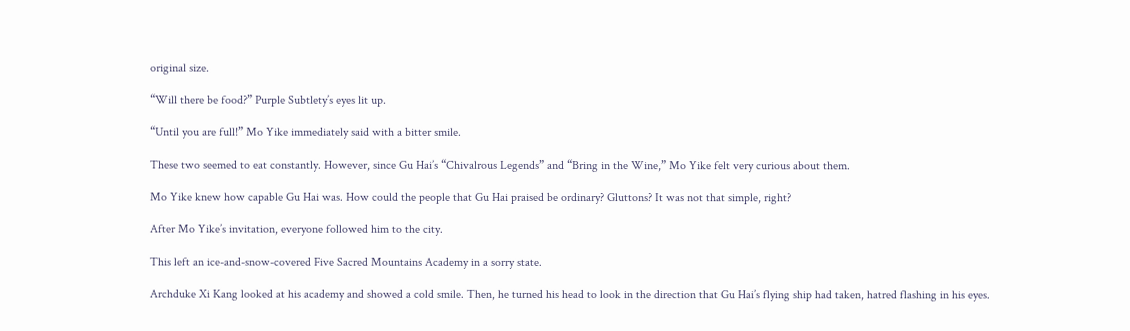original size.

“Will there be food?” Purple Subtlety’s eyes lit up.

“Until you are full!” Mo Yike immediately said with a bitter smile.

These two seemed to eat constantly. However, since Gu Hai’s “Chivalrous Legends” and “Bring in the Wine,” Mo Yike felt very curious about them.

Mo Yike knew how capable Gu Hai was. How could the people that Gu Hai praised be ordinary? Gluttons? It was not that simple, right?

After Mo Yike’s invitation, everyone followed him to the city.

This left an ice-and-snow-covered Five Sacred Mountains Academy in a sorry state.

Archduke Xi Kang looked at his academy and showed a cold smile. Then, he turned his head to look in the direction that Gu Hai’s flying ship had taken, hatred flashing in his eyes.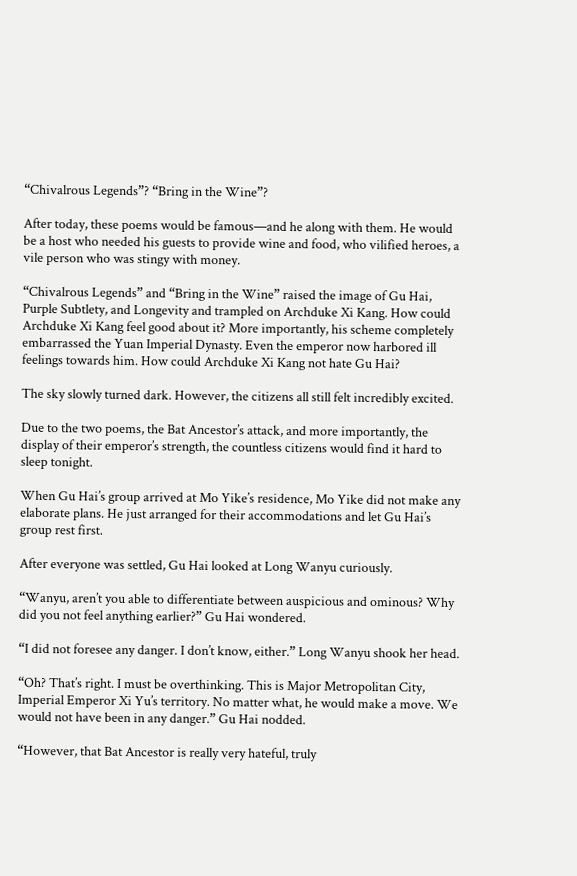“Chivalrous Legends”? “Bring in the Wine”?

After today, these poems would be famous—and he along with them. He would be a host who needed his guests to provide wine and food, who vilified heroes, a vile person who was stingy with money.

“Chivalrous Legends” and “Bring in the Wine” raised the image of Gu Hai, Purple Subtlety, and Longevity and trampled on Archduke Xi Kang. How could Archduke Xi Kang feel good about it? More importantly, his scheme completely embarrassed the Yuan Imperial Dynasty. Even the emperor now harbored ill feelings towards him. How could Archduke Xi Kang not hate Gu Hai?

The sky slowly turned dark. However, the citizens all still felt incredibly excited.

Due to the two poems, the Bat Ancestor’s attack, and more importantly, the display of their emperor’s strength, the countless citizens would find it hard to sleep tonight.

When Gu Hai’s group arrived at Mo Yike’s residence, Mo Yike did not make any elaborate plans. He just arranged for their accommodations and let Gu Hai’s group rest first.

After everyone was settled, Gu Hai looked at Long Wanyu curiously.

“Wanyu, aren’t you able to differentiate between auspicious and ominous? Why did you not feel anything earlier?” Gu Hai wondered.

“I did not foresee any danger. I don’t know, either.” Long Wanyu shook her head.

“Oh? That’s right. I must be overthinking. This is Major Metropolitan City, Imperial Emperor Xi Yu’s territory. No matter what, he would make a move. We would not have been in any danger.” Gu Hai nodded.

“However, that Bat Ancestor is really very hateful, truly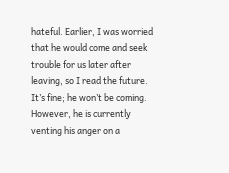hateful. Earlier, I was worried that he would come and seek trouble for us later after leaving, so I read the future. It’s fine; he won’t be coming. However, he is currently venting his anger on a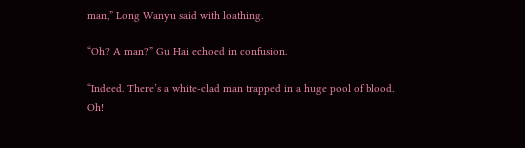man,” Long Wanyu said with loathing.

“Oh? A man?” Gu Hai echoed in confusion.

“Indeed. There’s a white-clad man trapped in a huge pool of blood. Oh!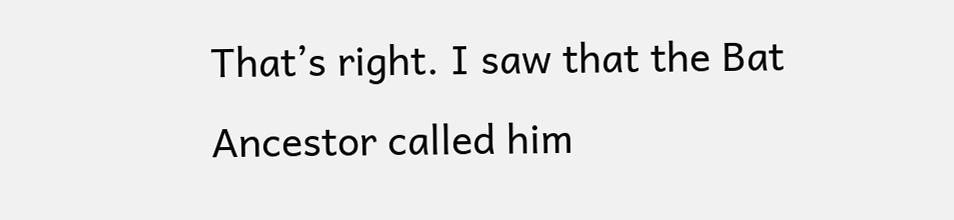That’s right. I saw that the Bat Ancestor called him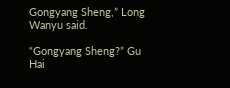Gongyang Sheng,” Long Wanyu said.

“Gongyang Sheng?” Gu Hai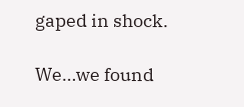gaped in shock.

We…we found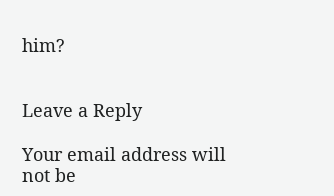him?


Leave a Reply

Your email address will not be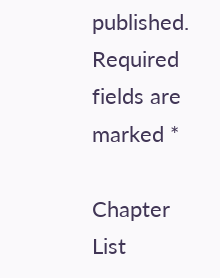published. Required fields are marked *

Chapter List